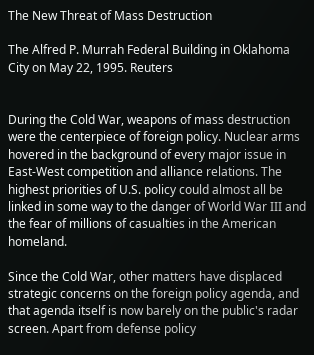The New Threat of Mass Destruction

The Alfred P. Murrah Federal Building in Oklahoma City on May 22, 1995. Reuters


During the Cold War, weapons of mass destruction were the centerpiece of foreign policy. Nuclear arms hovered in the background of every major issue in East-West competition and alliance relations. The highest priorities of U.S. policy could almost all be linked in some way to the danger of World War III and the fear of millions of casualties in the American homeland.

Since the Cold War, other matters have displaced strategic concerns on the foreign policy agenda, and that agenda itself is now barely on the public's radar screen. Apart from defense policy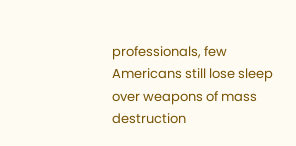professionals, few Americans still lose sleep over weapons of mass destruction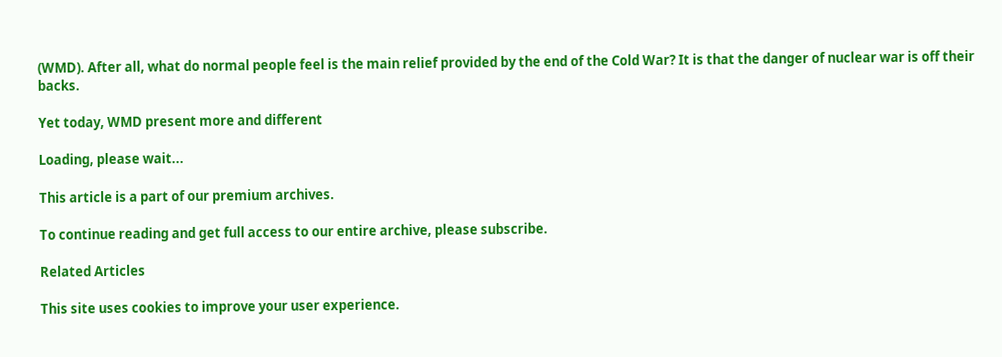(WMD). After all, what do normal people feel is the main relief provided by the end of the Cold War? It is that the danger of nuclear war is off their backs.

Yet today, WMD present more and different

Loading, please wait...

This article is a part of our premium archives.

To continue reading and get full access to our entire archive, please subscribe.

Related Articles

This site uses cookies to improve your user experience.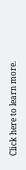Click here to learn more.